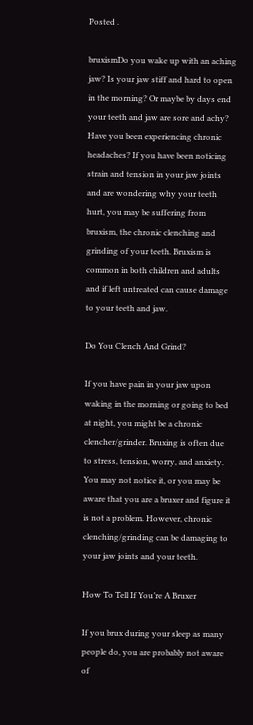Posted .

bruxismDo you wake up with an aching jaw? Is your jaw stiff and hard to open in the morning? Or maybe by days end your teeth and jaw are sore and achy? Have you been experiencing chronic headaches? If you have been noticing strain and tension in your jaw joints and are wondering why your teeth hurt, you may be suffering from bruxism, the chronic clenching and grinding of your teeth. Bruxism is common in both children and adults and if left untreated can cause damage to your teeth and jaw.

Do You Clench And Grind?

If you have pain in your jaw upon waking in the morning or going to bed at night, you might be a chronic clencher/grinder. Bruxing is often due to stress, tension, worry, and anxiety. You may not notice it, or you may be aware that you are a bruxer and figure it is not a problem. However, chronic clenching/grinding can be damaging to your jaw joints and your teeth.

How To Tell If You’re A Bruxer

If you brux during your sleep as many people do, you are probably not aware of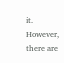it. However, there are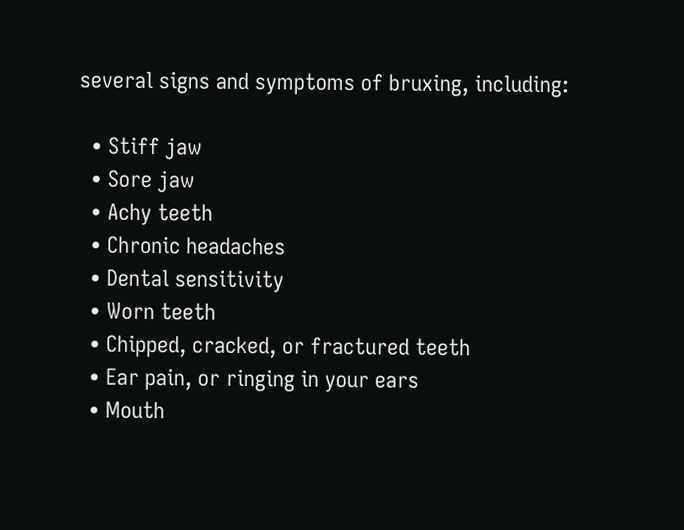several signs and symptoms of bruxing, including:

  • Stiff jaw
  • Sore jaw
  • Achy teeth
  • Chronic headaches
  • Dental sensitivity
  • Worn teeth
  • Chipped, cracked, or fractured teeth
  • Ear pain, or ringing in your ears
  • Mouth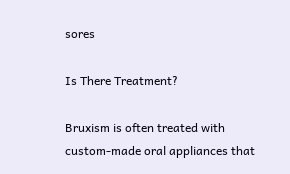sores

Is There Treatment?

Bruxism is often treated with custom-made oral appliances that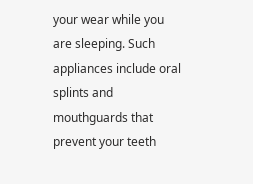your wear while you are sleeping. Such appliances include oral splints and mouthguards that prevent your teeth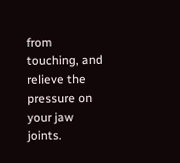from touching, and relieve the pressure on your jaw joints.